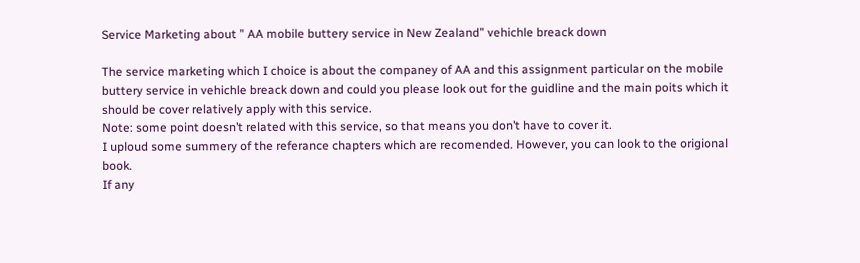Service Marketing about ” AA mobile buttery service in New Zealand” vehichle breack down

The service marketing which I choice is about the companey of AA and this assignment particular on the mobile buttery service in vehichle breack down and could you please look out for the guidline and the main poits which it should be cover relatively apply with this service.
Note: some point doesn’t related with this service, so that means you don’t have to cover it.
I uploud some summery of the referance chapters which are recomended. However, you can look to the origional book.
If any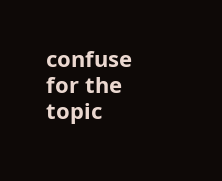confuse for the topic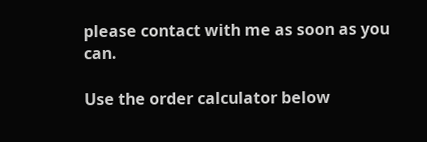please contact with me as soon as you can.

Use the order calculator below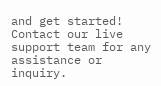and get started! Contact our live support team for any assistance or inquiry.